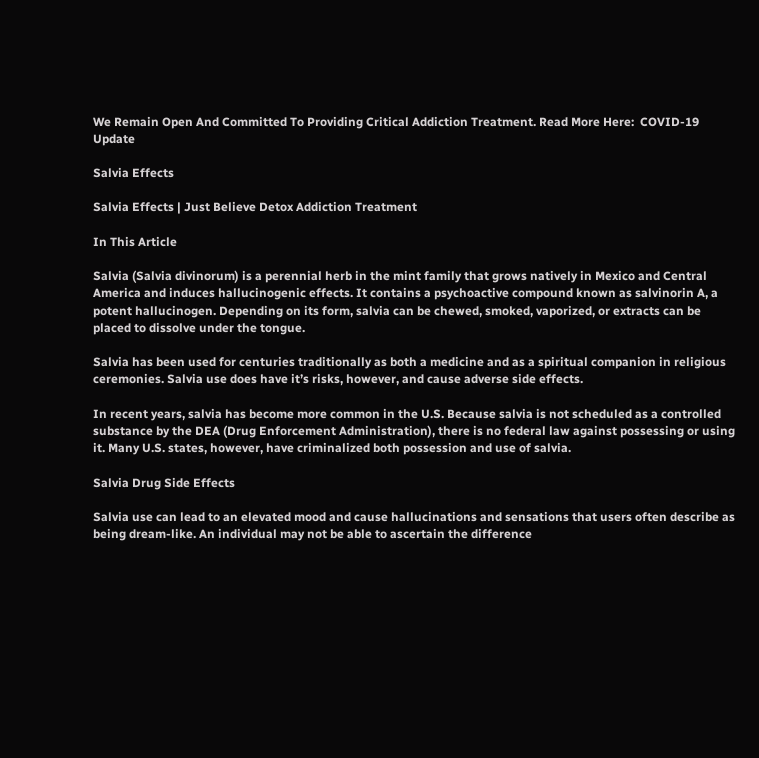We Remain Open And Committed To Providing Critical Addiction Treatment. Read More Here:  COVID-19 Update

Salvia Effects

Salvia Effects | Just Believe Detox Addiction Treatment

In This Article

Salvia (Salvia divinorum) is a perennial herb in the mint family that grows natively in Mexico and Central America and induces hallucinogenic effects. It contains a psychoactive compound known as salvinorin A, a potent hallucinogen. Depending on its form, salvia can be chewed, smoked, vaporized, or extracts can be placed to dissolve under the tongue.

Salvia has been used for centuries traditionally as both a medicine and as a spiritual companion in religious ceremonies. Salvia use does have it’s risks, however, and cause adverse side effects.

In recent years, salvia has become more common in the U.S. Because salvia is not scheduled as a controlled substance by the DEA (Drug Enforcement Administration), there is no federal law against possessing or using it. Many U.S. states, however, have criminalized both possession and use of salvia.

Salvia Drug Side Effects

Salvia use can lead to an elevated mood and cause hallucinations and sensations that users often describe as being dream-like. An individual may not be able to ascertain the difference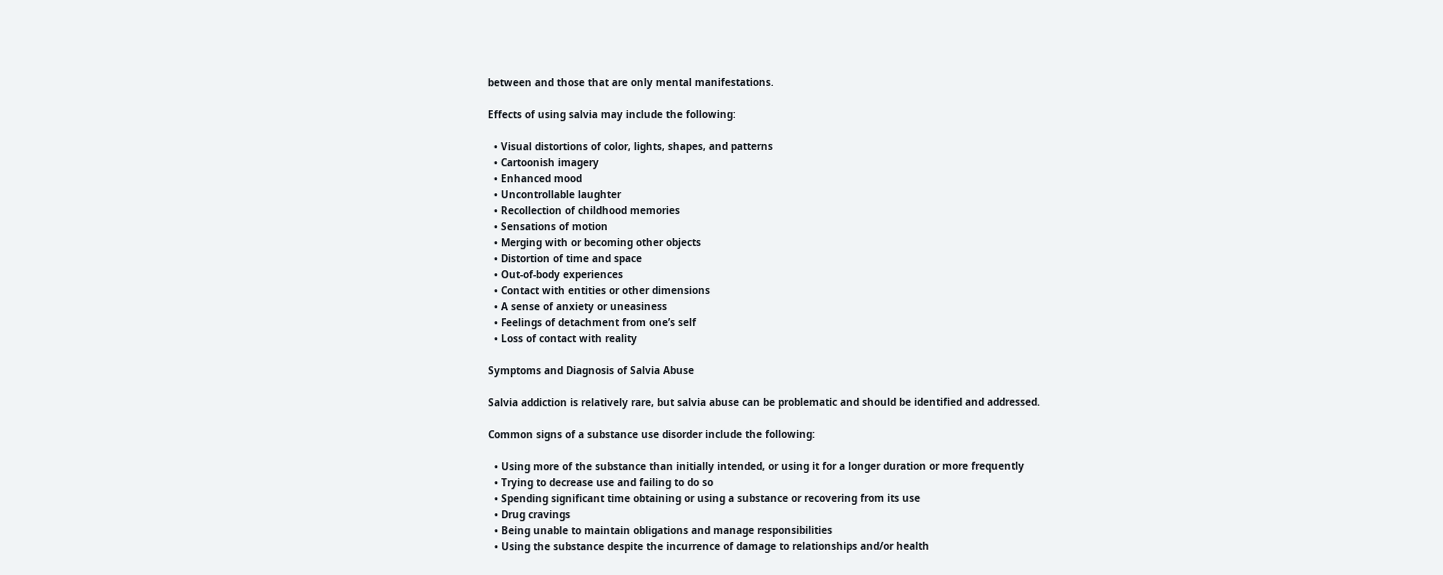between and those that are only mental manifestations.

Effects of using salvia may include the following:

  • Visual distortions of color, lights, shapes, and patterns
  • Cartoonish imagery
  • Enhanced mood
  • Uncontrollable laughter
  • Recollection of childhood memories
  • Sensations of motion
  • Merging with or becoming other objects
  • Distortion of time and space
  • Out-of-body experiences
  • Contact with entities or other dimensions
  • A sense of anxiety or uneasiness
  • Feelings of detachment from one’s self
  • Loss of contact with reality

Symptoms and Diagnosis of Salvia Abuse

Salvia addiction is relatively rare, but salvia abuse can be problematic and should be identified and addressed.

Common signs of a substance use disorder include the following:

  • Using more of the substance than initially intended, or using it for a longer duration or more frequently
  • Trying to decrease use and failing to do so
  • Spending significant time obtaining or using a substance or recovering from its use
  • Drug cravings
  • Being unable to maintain obligations and manage responsibilities
  • Using the substance despite the incurrence of damage to relationships and/or health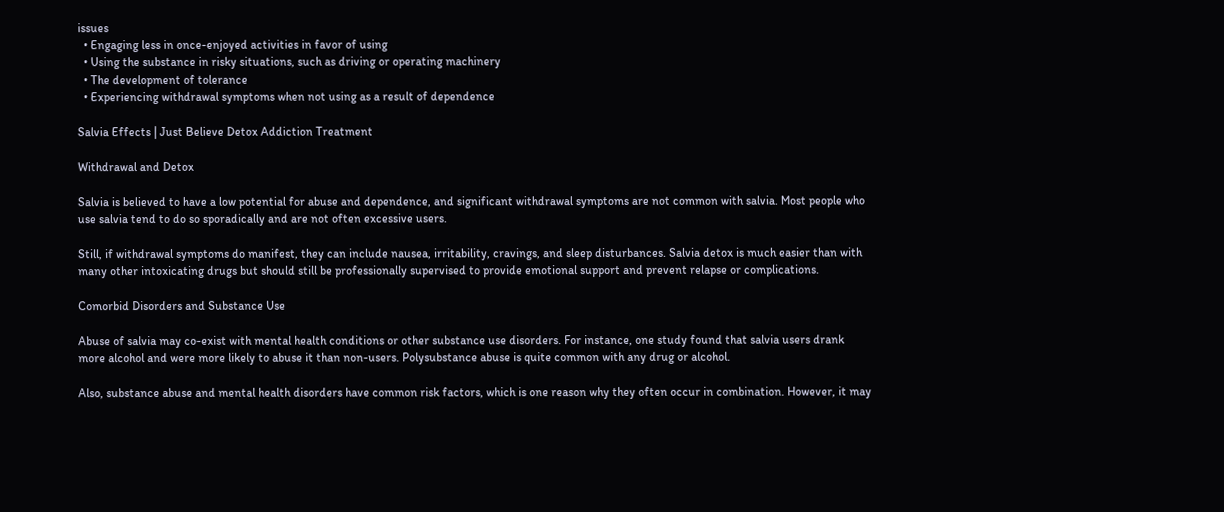issues
  • Engaging less in once-enjoyed activities in favor of using
  • Using the substance in risky situations, such as driving or operating machinery
  • The development of tolerance
  • Experiencing withdrawal symptoms when not using as a result of dependence

Salvia Effects | Just Believe Detox Addiction Treatment

Withdrawal and Detox

Salvia is believed to have a low potential for abuse and dependence, and significant withdrawal symptoms are not common with salvia. Most people who use salvia tend to do so sporadically and are not often excessive users.

Still, if withdrawal symptoms do manifest, they can include nausea, irritability, cravings, and sleep disturbances. Salvia detox is much easier than with many other intoxicating drugs but should still be professionally supervised to provide emotional support and prevent relapse or complications.

Comorbid Disorders and Substance Use

Abuse of salvia may co-exist with mental health conditions or other substance use disorders. For instance, one study found that salvia users drank more alcohol and were more likely to abuse it than non-users. Polysubstance abuse is quite common with any drug or alcohol.

Also, substance abuse and mental health disorders have common risk factors, which is one reason why they often occur in combination. However, it may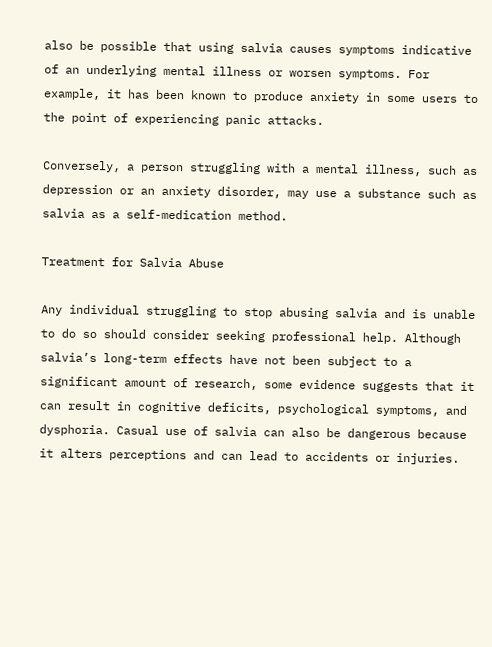also be possible that using salvia causes symptoms indicative of an underlying mental illness or worsen symptoms. For example, it has been known to produce anxiety in some users to the point of experiencing panic attacks.

Conversely, a person struggling with a mental illness, such as depression or an anxiety disorder, may use a substance such as salvia as a self-medication method.

Treatment for Salvia Abuse

Any individual struggling to stop abusing salvia and is unable to do so should consider seeking professional help. Although salvia’s long-term effects have not been subject to a significant amount of research, some evidence suggests that it can result in cognitive deficits, psychological symptoms, and dysphoria. Casual use of salvia can also be dangerous because it alters perceptions and can lead to accidents or injuries.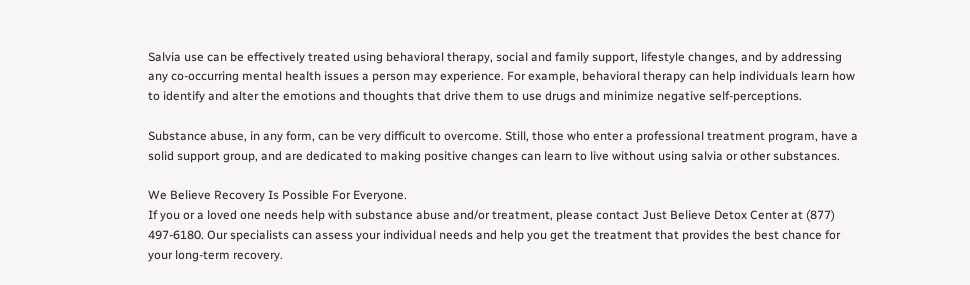Salvia use can be effectively treated using behavioral therapy, social and family support, lifestyle changes, and by addressing any co-occurring mental health issues a person may experience. For example, behavioral therapy can help individuals learn how to identify and alter the emotions and thoughts that drive them to use drugs and minimize negative self-perceptions.

Substance abuse, in any form, can be very difficult to overcome. Still, those who enter a professional treatment program, have a solid support group, and are dedicated to making positive changes can learn to live without using salvia or other substances.

We Believe Recovery Is Possible For Everyone.
If you or a loved one needs help with substance abuse and/or treatment, please contact Just Believe Detox Center at (877) 497-6180. Our specialists can assess your individual needs and help you get the treatment that provides the best chance for your long-term recovery.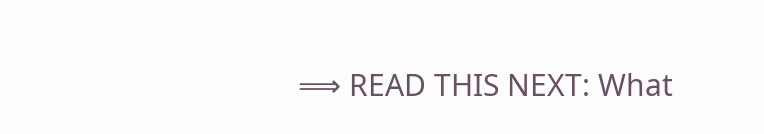⟹ READ THIS NEXT: What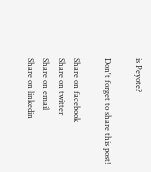is Peyote?

Don't forget to share this post!

Share on facebook
Share on twitter
Share on email
Share on linkedin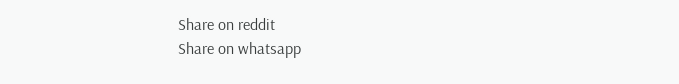Share on reddit
Share on whatsapp